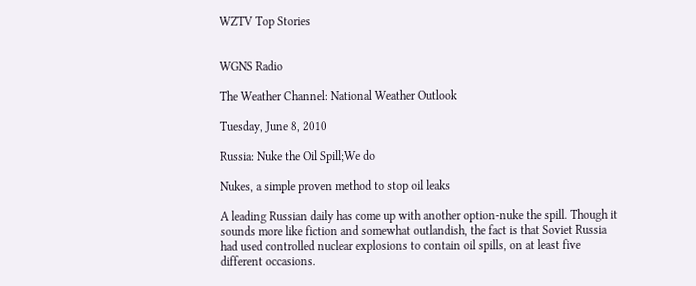WZTV Top Stories


WGNS Radio

The Weather Channel: National Weather Outlook

Tuesday, June 8, 2010

Russia: Nuke the Oil Spill;We do

Nukes, a simple proven method to stop oil leaks

A leading Russian daily has come up with another option-nuke the spill. Though it sounds more like fiction and somewhat outlandish, the fact is that Soviet Russia had used controlled nuclear explosions to contain oil spills, on at least five different occasions.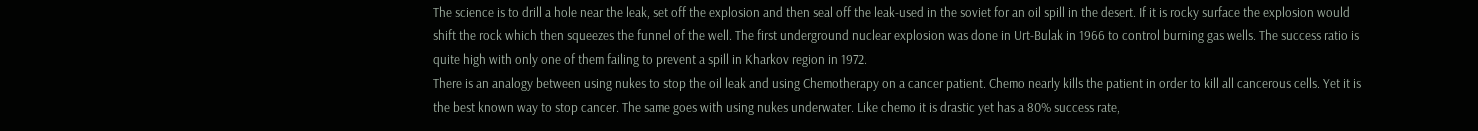The science is to drill a hole near the leak, set off the explosion and then seal off the leak-used in the soviet for an oil spill in the desert. If it is rocky surface the explosion would shift the rock which then squeezes the funnel of the well. The first underground nuclear explosion was done in Urt-Bulak in 1966 to control burning gas wells. The success ratio is quite high with only one of them failing to prevent a spill in Kharkov region in 1972.
There is an analogy between using nukes to stop the oil leak and using Chemotherapy on a cancer patient. Chemo nearly kills the patient in order to kill all cancerous cells. Yet it is the best known way to stop cancer. The same goes with using nukes underwater. Like chemo it is drastic yet has a 80% success rate,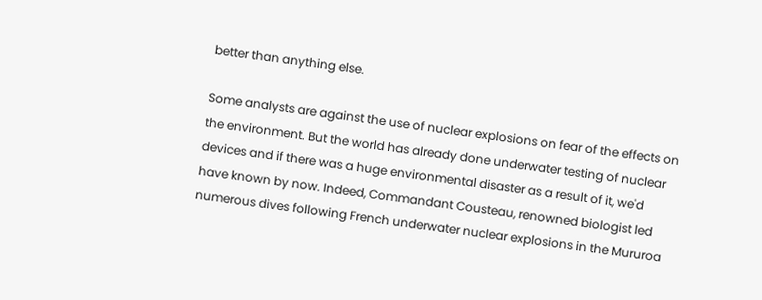better than anything else.

Some analysts are against the use of nuclear explosions on fear of the effects on the environment. But the world has already done underwater testing of nuclear devices and if there was a huge environmental disaster as a result of it, we'd have known by now. Indeed, Commandant Cousteau, renowned biologist led numerous dives following French underwater nuclear explosions in the Mururoa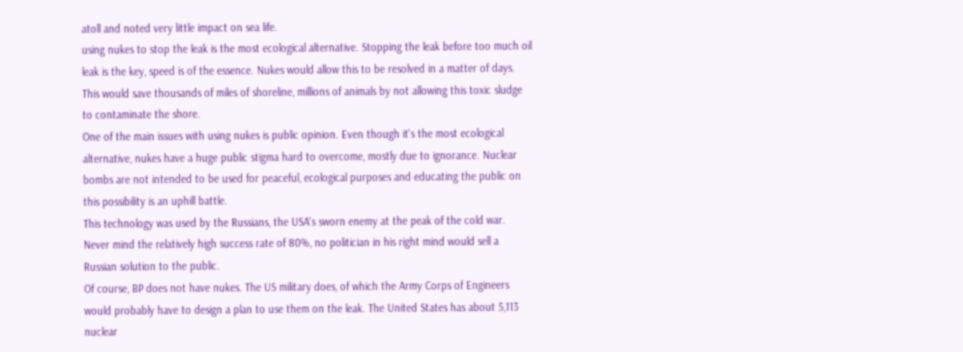atoll and noted very little impact on sea life.
using nukes to stop the leak is the most ecological alternative. Stopping the leak before too much oil leak is the key, speed is of the essence. Nukes would allow this to be resolved in a matter of days. This would save thousands of miles of shoreline, millions of animals by not allowing this toxic sludge to contaminate the shore.
One of the main issues with using nukes is public opinion. Even though it's the most ecological alternative, nukes have a huge public stigma hard to overcome, mostly due to ignorance. Nuclear bombs are not intended to be used for peaceful, ecological purposes and educating the public on this possibility is an uphill battle.
This technology was used by the Russians, the USA's sworn enemy at the peak of the cold war. Never mind the relatively high success rate of 80%, no politician in his right mind would sell a Russian solution to the public.
Of course, BP does not have nukes. The US military does, of which the Army Corps of Engineers would probably have to design a plan to use them on the leak. The United States has about 5,113 nuclear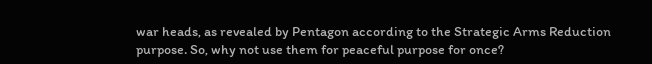war heads, as revealed by Pentagon according to the Strategic Arms Reduction purpose. So, why not use them for peaceful purpose for once?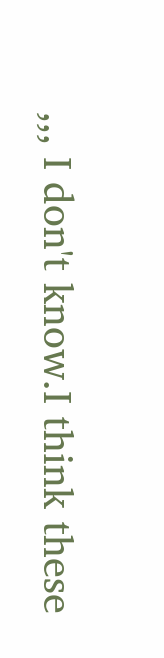,,, I don't know.I think these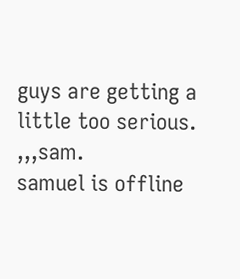guys are getting a little too serious. ,,,sam.
samuel is offline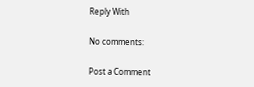Reply With

No comments:

Post a Comment